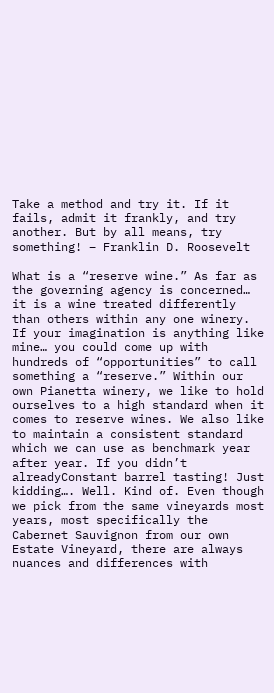Take a method and try it. If it fails, admit it frankly, and try another. But by all means, try something! – Franklin D. Roosevelt

What is a “reserve wine.” As far as the governing agency is concerned… it is a wine treated differently than others within any one winery. If your imagination is anything like mine… you could come up with hundreds of “opportunities” to call something a “reserve.” Within our own Pianetta winery, we like to hold ourselves to a high standard when it comes to reserve wines. We also like to maintain a consistent standard which we can use as benchmark year after year. If you didn’t alreadyConstant barrel tasting! Just kidding…. Well. Kind of. Even though we pick from the same vineyards most years, most specifically the Cabernet Sauvignon from our own Estate Vineyard, there are always nuances and differences with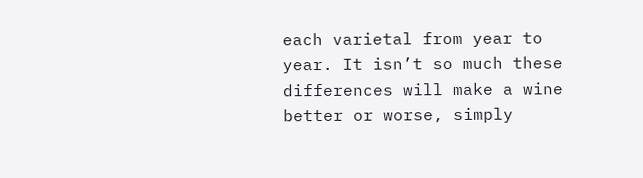each varietal from year to year. It isn’t so much these differences will make a wine better or worse, simply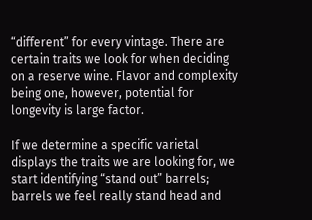“different” for every vintage. There are certain traits we look for when deciding on a reserve wine. Flavor and complexity being one, however, potential for longevity is large factor.

If we determine a specific varietal displays the traits we are looking for, we start identifying “stand out” barrels; barrels we feel really stand head and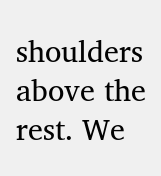shoulders above the rest. We